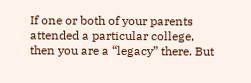If one or both of your parents attended a particular college, then you are a “legacy” there. But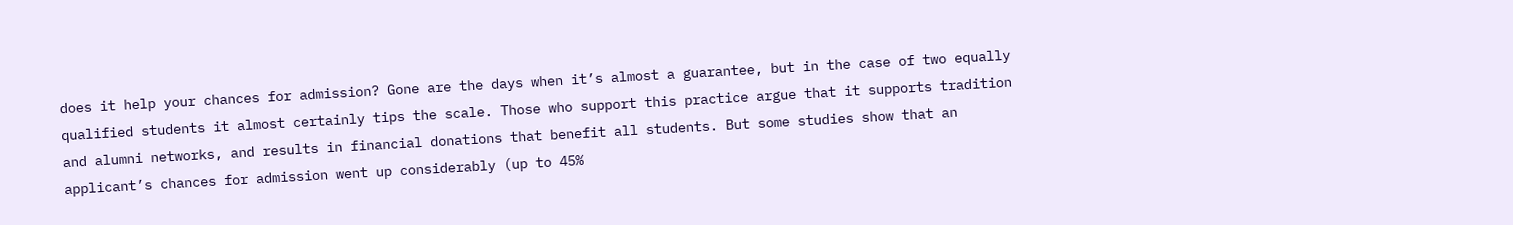does it help your chances for admission? Gone are the days when it’s almost a guarantee, but in the case of two equally qualified students it almost certainly tips the scale. Those who support this practice argue that it supports tradition and alumni networks, and results in financial donations that benefit all students. But some studies show that an applicant’s chances for admission went up considerably (up to 45%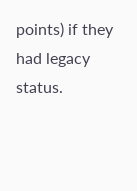points) if they had legacy status.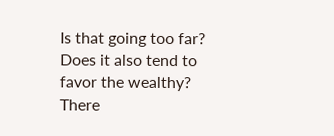Is that going too far? Does it also tend to favor the wealthy? There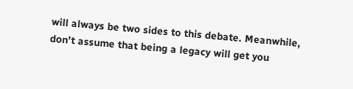will always be two sides to this debate. Meanwhile, don’t assume that being a legacy will get you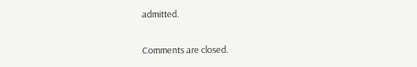admitted.


Comments are closed.